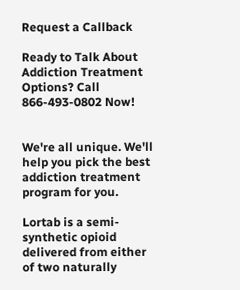Request a Callback

Ready to Talk About Addiction Treatment Options? Call 866-493-0802 Now!


We're all unique. We'll help you pick the best addiction treatment program for you.

Lortab is a semi-synthetic opioid delivered from either of two naturally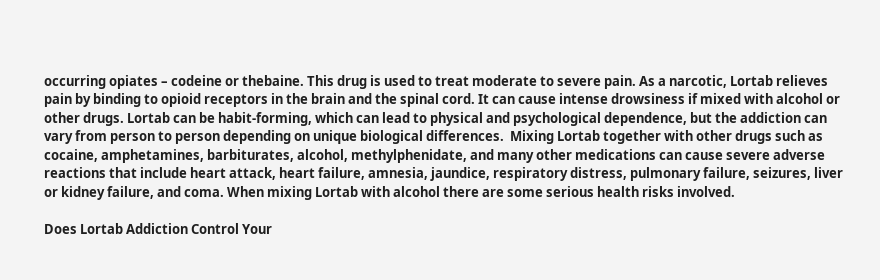occurring opiates – codeine or thebaine. This drug is used to treat moderate to severe pain. As a narcotic, Lortab relieves pain by binding to opioid receptors in the brain and the spinal cord. It can cause intense drowsiness if mixed with alcohol or other drugs. Lortab can be habit-forming, which can lead to physical and psychological dependence, but the addiction can vary from person to person depending on unique biological differences.  Mixing Lortab together with other drugs such as cocaine, amphetamines, barbiturates, alcohol, methylphenidate, and many other medications can cause severe adverse reactions that include heart attack, heart failure, amnesia, jaundice, respiratory distress, pulmonary failure, seizures, liver or kidney failure, and coma. When mixing Lortab with alcohol there are some serious health risks involved.

Does Lortab Addiction Control Your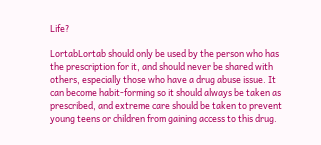Life?

LortabLortab should only be used by the person who has the prescription for it, and should never be shared with others, especially those who have a drug abuse issue. It can become habit-forming so it should always be taken as prescribed, and extreme care should be taken to prevent young teens or children from gaining access to this drug.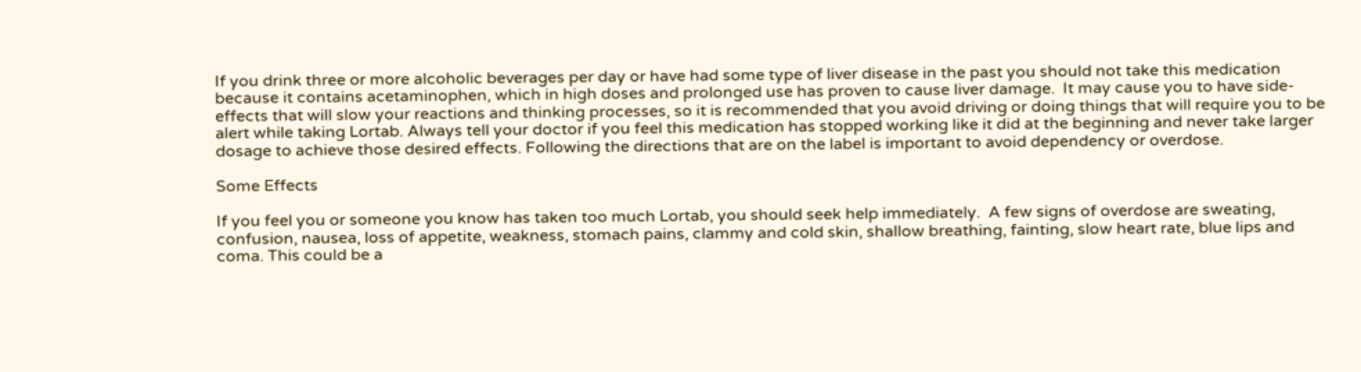If you drink three or more alcoholic beverages per day or have had some type of liver disease in the past you should not take this medication because it contains acetaminophen, which in high doses and prolonged use has proven to cause liver damage.  It may cause you to have side-effects that will slow your reactions and thinking processes, so it is recommended that you avoid driving or doing things that will require you to be alert while taking Lortab. Always tell your doctor if you feel this medication has stopped working like it did at the beginning and never take larger dosage to achieve those desired effects. Following the directions that are on the label is important to avoid dependency or overdose.

Some Effects

If you feel you or someone you know has taken too much Lortab, you should seek help immediately.  A few signs of overdose are sweating, confusion, nausea, loss of appetite, weakness, stomach pains, clammy and cold skin, shallow breathing, fainting, slow heart rate, blue lips and coma. This could be a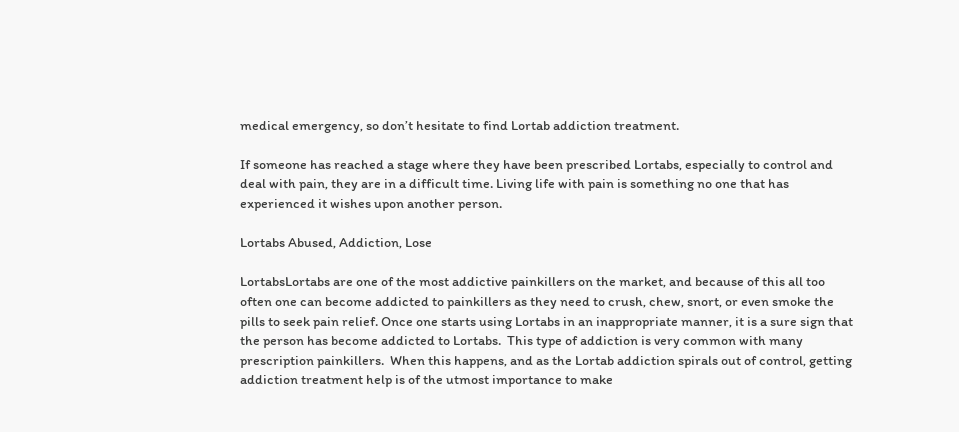medical emergency, so don’t hesitate to find Lortab addiction treatment.

If someone has reached a stage where they have been prescribed Lortabs, especially to control and deal with pain, they are in a difficult time. Living life with pain is something no one that has experienced it wishes upon another person.

Lortabs Abused, Addiction, Lose

LortabsLortabs are one of the most addictive painkillers on the market, and because of this all too often one can become addicted to painkillers as they need to crush, chew, snort, or even smoke the pills to seek pain relief. Once one starts using Lortabs in an inappropriate manner, it is a sure sign that the person has become addicted to Lortabs.  This type of addiction is very common with many prescription painkillers.  When this happens, and as the Lortab addiction spirals out of control, getting addiction treatment help is of the utmost importance to make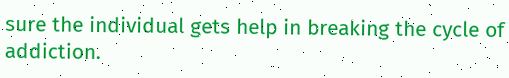sure the individual gets help in breaking the cycle of addiction.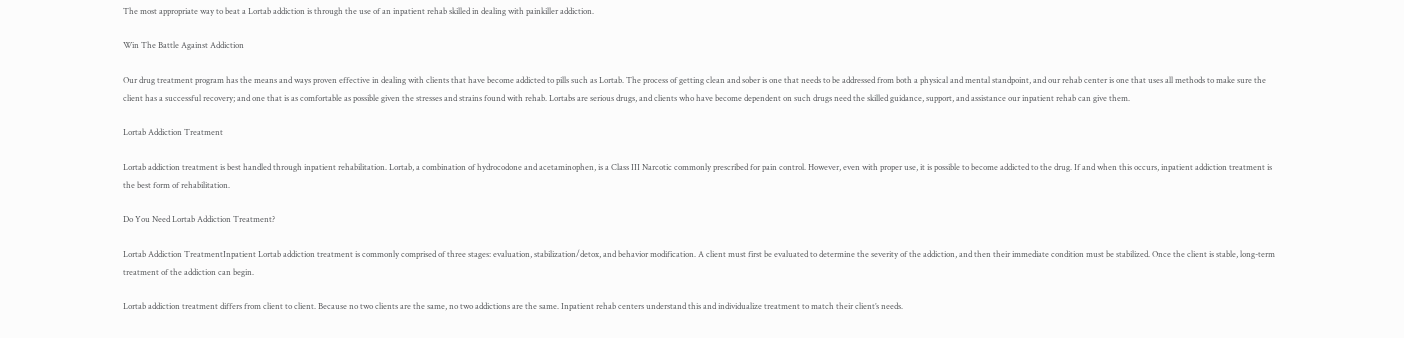The most appropriate way to beat a Lortab addiction is through the use of an inpatient rehab skilled in dealing with painkiller addiction.

Win The Battle Against Addiction

Our drug treatment program has the means and ways proven effective in dealing with clients that have become addicted to pills such as Lortab. The process of getting clean and sober is one that needs to be addressed from both a physical and mental standpoint, and our rehab center is one that uses all methods to make sure the client has a successful recovery; and one that is as comfortable as possible given the stresses and strains found with rehab. Lortabs are serious drugs, and clients who have become dependent on such drugs need the skilled guidance, support, and assistance our inpatient rehab can give them.

Lortab Addiction Treatment

Lortab addiction treatment is best handled through inpatient rehabilitation. Lortab, a combination of hydrocodone and acetaminophen, is a Class III Narcotic commonly prescribed for pain control. However, even with proper use, it is possible to become addicted to the drug. If and when this occurs, inpatient addiction treatment is the best form of rehabilitation.

Do You Need Lortab Addiction Treatment?

Lortab Addiction TreatmentInpatient Lortab addiction treatment is commonly comprised of three stages: evaluation, stabilization/detox, and behavior modification. A client must first be evaluated to determine the severity of the addiction, and then their immediate condition must be stabilized. Once the client is stable, long-term treatment of the addiction can begin.

Lortab addiction treatment differs from client to client. Because no two clients are the same, no two addictions are the same. Inpatient rehab centers understand this and individualize treatment to match their client’s needs.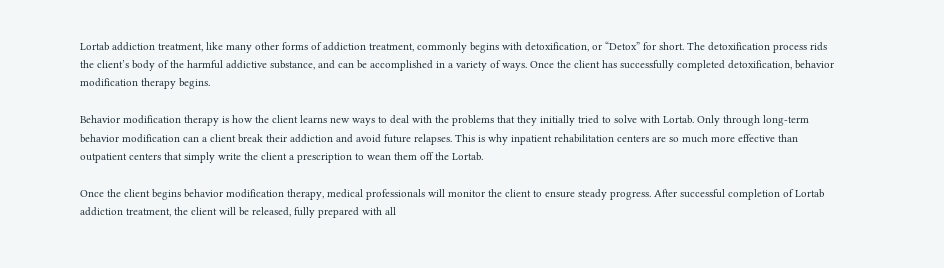Lortab addiction treatment, like many other forms of addiction treatment, commonly begins with detoxification, or “Detox” for short. The detoxification process rids the client’s body of the harmful addictive substance, and can be accomplished in a variety of ways. Once the client has successfully completed detoxification, behavior modification therapy begins.

Behavior modification therapy is how the client learns new ways to deal with the problems that they initially tried to solve with Lortab. Only through long-term behavior modification can a client break their addiction and avoid future relapses. This is why inpatient rehabilitation centers are so much more effective than outpatient centers that simply write the client a prescription to wean them off the Lortab.

Once the client begins behavior modification therapy, medical professionals will monitor the client to ensure steady progress. After successful completion of Lortab addiction treatment, the client will be released, fully prepared with all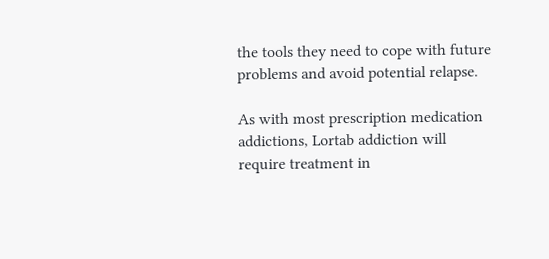the tools they need to cope with future problems and avoid potential relapse.

As with most prescription medication addictions, Lortab addiction will require treatment in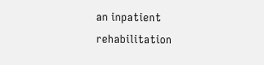an inpatient rehabilitation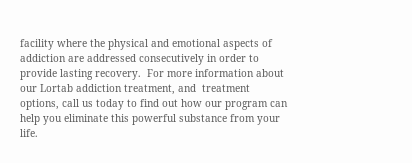facility where the physical and emotional aspects of addiction are addressed consecutively in order to provide lasting recovery.  For more information about our Lortab addiction treatment, and  treatment options, call us today to find out how our program can help you eliminate this powerful substance from your life.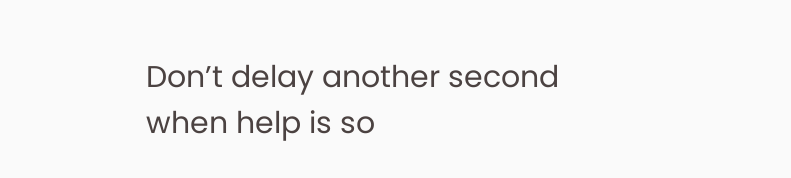Don’t delay another second
when help is so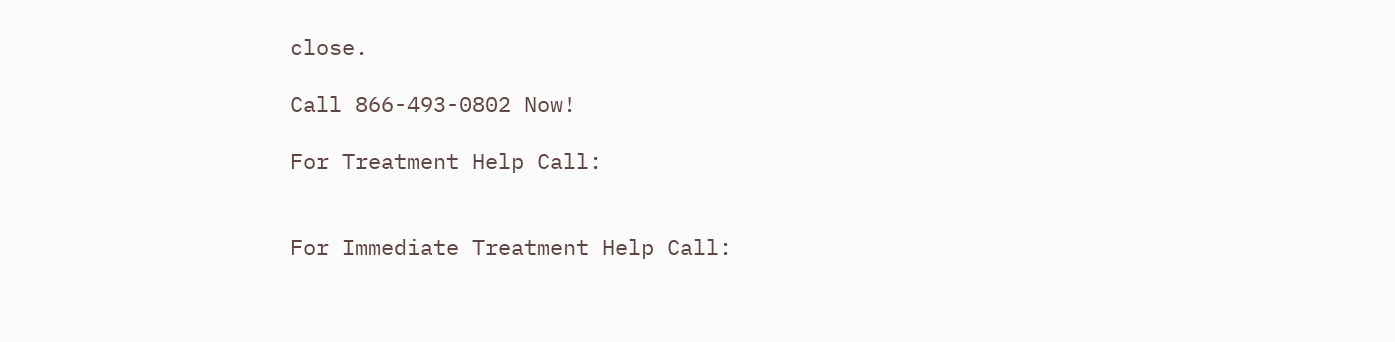close.

Call 866-493-0802 Now!

For Treatment Help Call:


For Immediate Treatment Help Call: